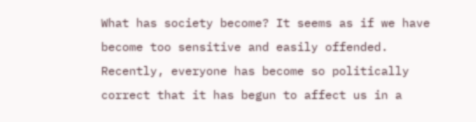What has society become? It seems as if we have become too sensitive and easily offended. Recently, everyone has become so politically correct that it has begun to affect us in a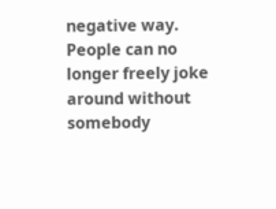negative way. People can no longer freely joke around without somebody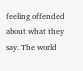feeling offended about what they say. The world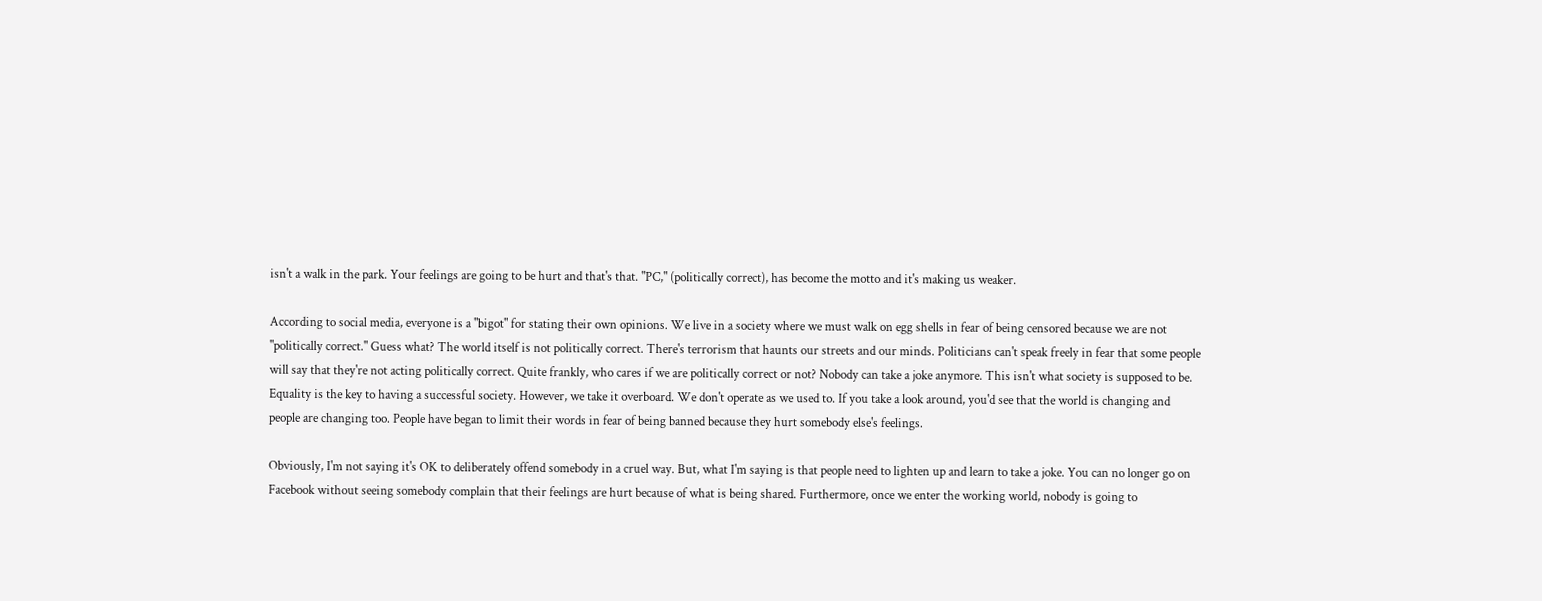isn't a walk in the park. Your feelings are going to be hurt and that's that. "PC," (politically correct), has become the motto and it's making us weaker.

According to social media, everyone is a "bigot" for stating their own opinions. We live in a society where we must walk on egg shells in fear of being censored because we are not "politically correct." Guess what? The world itself is not politically correct. There's terrorism that haunts our streets and our minds. Politicians can't speak freely in fear that some people will say that they're not acting politically correct. Quite frankly, who cares if we are politically correct or not? Nobody can take a joke anymore. This isn't what society is supposed to be. Equality is the key to having a successful society. However, we take it overboard. We don't operate as we used to. If you take a look around, you'd see that the world is changing and people are changing too. People have began to limit their words in fear of being banned because they hurt somebody else's feelings.

Obviously, I'm not saying it's OK to deliberately offend somebody in a cruel way. But, what I'm saying is that people need to lighten up and learn to take a joke. You can no longer go on Facebook without seeing somebody complain that their feelings are hurt because of what is being shared. Furthermore, once we enter the working world, nobody is going to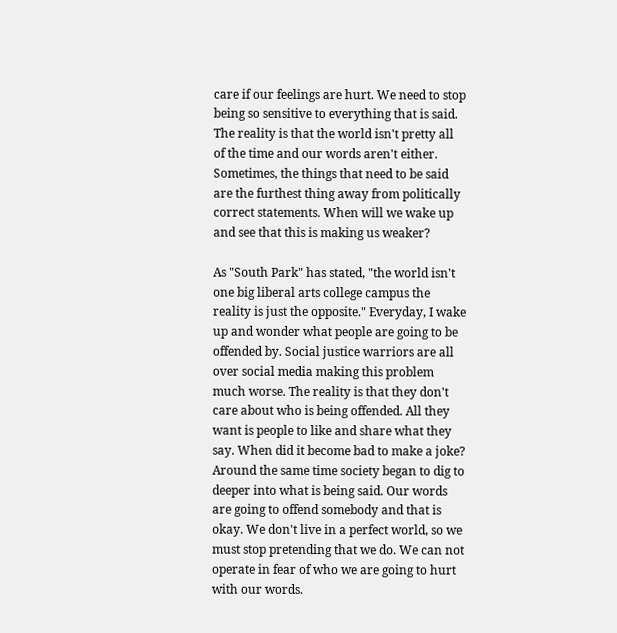care if our feelings are hurt. We need to stop being so sensitive to everything that is said. The reality is that the world isn't pretty all of the time and our words aren't either. Sometimes, the things that need to be said are the furthest thing away from politically correct statements. When will we wake up and see that this is making us weaker?

As "South Park" has stated, "the world isn't one big liberal arts college campus the reality is just the opposite." Everyday, I wake up and wonder what people are going to be offended by. Social justice warriors are all over social media making this problem much worse. The reality is that they don't care about who is being offended. All they want is people to like and share what they say. When did it become bad to make a joke? Around the same time society began to dig to deeper into what is being said. Our words are going to offend somebody and that is okay. We don't live in a perfect world, so we must stop pretending that we do. We can not operate in fear of who we are going to hurt with our words.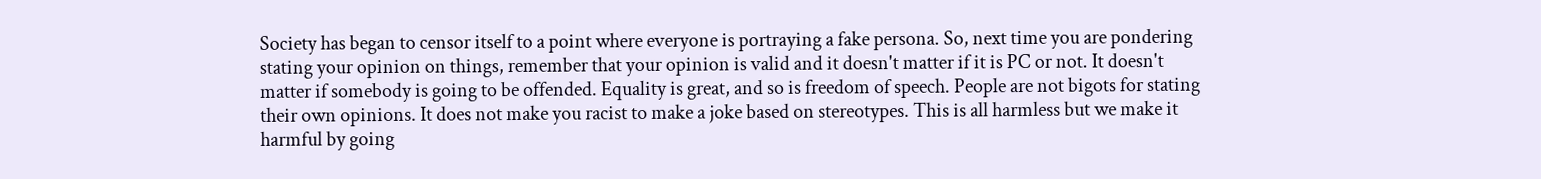Society has began to censor itself to a point where everyone is portraying a fake persona. So, next time you are pondering stating your opinion on things, remember that your opinion is valid and it doesn't matter if it is PC or not. It doesn't matter if somebody is going to be offended. Equality is great, and so is freedom of speech. People are not bigots for stating their own opinions. It does not make you racist to make a joke based on stereotypes. This is all harmless but we make it harmful by going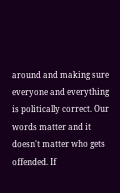around and making sure everyone and everything is politically correct. Our words matter and it doesn't matter who gets offended. If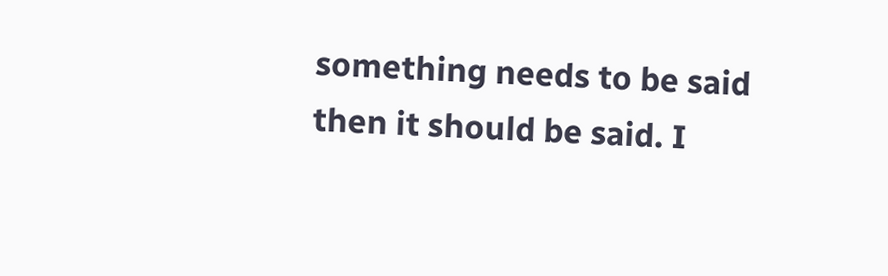something needs to be said then it should be said. I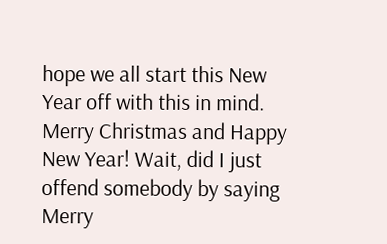hope we all start this New Year off with this in mind. Merry Christmas and Happy New Year! Wait, did I just offend somebody by saying Merry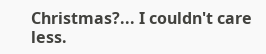Christmas?... I couldn't care less.